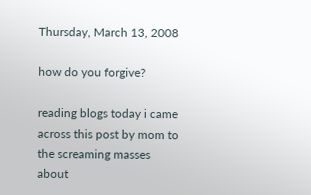Thursday, March 13, 2008

how do you forgive?

reading blogs today i came across this post by mom to the screaming masses about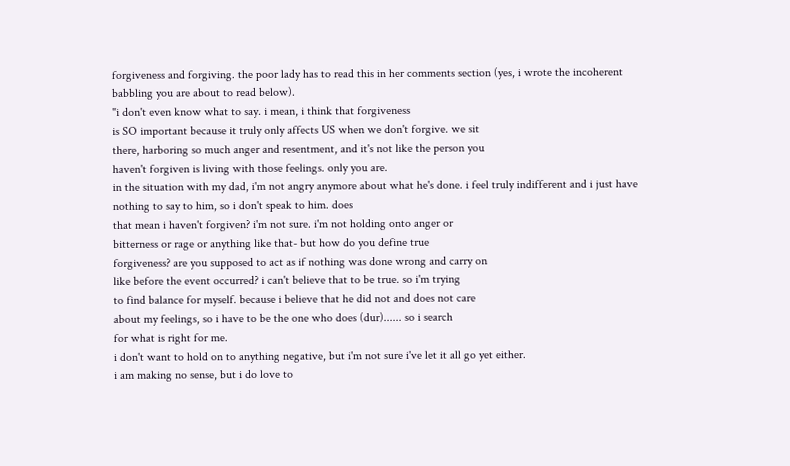forgiveness and forgiving. the poor lady has to read this in her comments section (yes, i wrote the incoherent babbling you are about to read below).
"i don't even know what to say. i mean, i think that forgiveness
is SO important because it truly only affects US when we don't forgive. we sit
there, harboring so much anger and resentment, and it's not like the person you
haven't forgiven is living with those feelings. only you are.
in the situation with my dad, i'm not angry anymore about what he's done. i feel truly indifferent and i just have nothing to say to him, so i don't speak to him. does
that mean i haven't forgiven? i'm not sure. i'm not holding onto anger or
bitterness or rage or anything like that- but how do you define true
forgiveness? are you supposed to act as if nothing was done wrong and carry on
like before the event occurred? i can't believe that to be true. so i'm trying
to find balance for myself. because i believe that he did not and does not care
about my feelings, so i have to be the one who does (dur)...... so i search
for what is right for me.
i don't want to hold on to anything negative, but i'm not sure i've let it all go yet either.
i am making no sense, but i do love to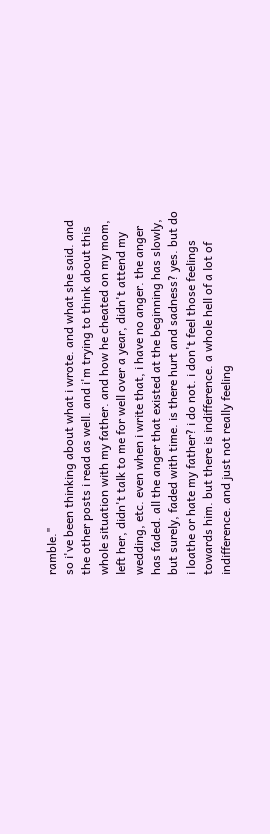ramble."
so i've been thinking about what i wrote. and what she said. and the other posts i read as well. and i'm trying to think about this whole situation with my father. and how he cheated on my mom, left her, didn't talk to me for well over a year, didn't attend my wedding, etc. even when i write that, i have no anger. the anger has faded. all the anger that existed at the beginning has slowly, but surely, faded with time. is there hurt and sadness? yes. but do i loathe or hate my father? i do not. i don't feel those feelings towards him. but there is indifference. a whole hell of a lot of indifference. and just not really feeling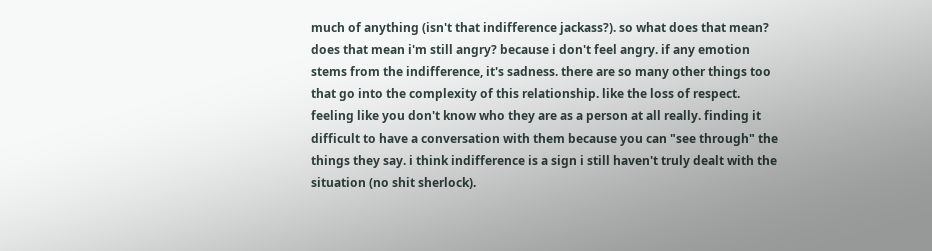much of anything (isn't that indifference jackass?). so what does that mean? does that mean i'm still angry? because i don't feel angry. if any emotion stems from the indifference, it's sadness. there are so many other things too that go into the complexity of this relationship. like the loss of respect. feeling like you don't know who they are as a person at all really. finding it difficult to have a conversation with them because you can "see through" the things they say. i think indifference is a sign i still haven't truly dealt with the situation (no shit sherlock).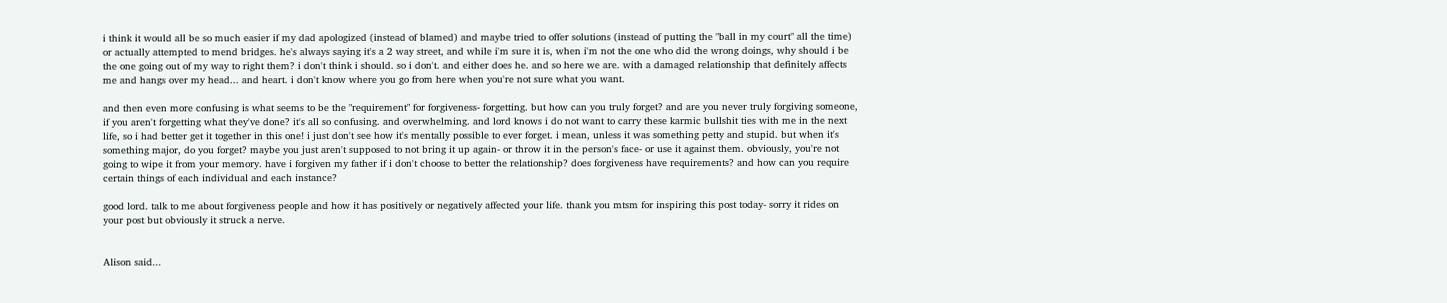i think it would all be so much easier if my dad apologized (instead of blamed) and maybe tried to offer solutions (instead of putting the "ball in my court" all the time) or actually attempted to mend bridges. he's always saying it's a 2 way street, and while i'm sure it is, when i'm not the one who did the wrong doings, why should i be the one going out of my way to right them? i don't think i should. so i don't. and either does he. and so here we are. with a damaged relationship that definitely affects me and hangs over my head... and heart. i don't know where you go from here when you're not sure what you want.

and then even more confusing is what seems to be the "requirement" for forgiveness- forgetting. but how can you truly forget? and are you never truly forgiving someone, if you aren't forgetting what they've done? it's all so confusing. and overwhelming. and lord knows i do not want to carry these karmic bullshit ties with me in the next life, so i had better get it together in this one! i just don't see how it's mentally possible to ever forget. i mean, unless it was something petty and stupid. but when it's something major, do you forget? maybe you just aren't supposed to not bring it up again- or throw it in the person's face- or use it against them. obviously, you're not going to wipe it from your memory. have i forgiven my father if i don't choose to better the relationship? does forgiveness have requirements? and how can you require certain things of each individual and each instance?

good lord. talk to me about forgiveness people and how it has positively or negatively affected your life. thank you mtsm for inspiring this post today- sorry it rides on your post but obviously it struck a nerve.


Alison said...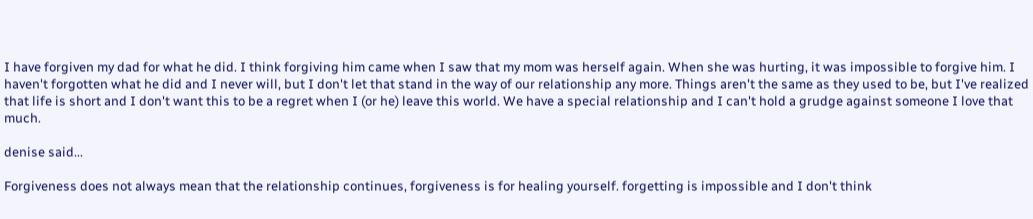I have forgiven my dad for what he did. I think forgiving him came when I saw that my mom was herself again. When she was hurting, it was impossible to forgive him. I haven't forgotten what he did and I never will, but I don't let that stand in the way of our relationship any more. Things aren't the same as they used to be, but I've realized that life is short and I don't want this to be a regret when I (or he) leave this world. We have a special relationship and I can't hold a grudge against someone I love that much.

denise said...

Forgiveness does not always mean that the relationship continues, forgiveness is for healing yourself. forgetting is impossible and I don't think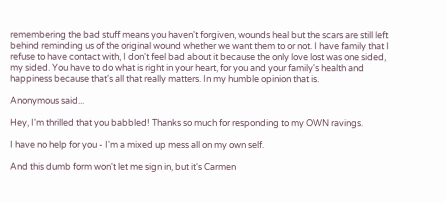remembering the bad stuff means you haven't forgiven, wounds heal but the scars are still left behind reminding us of the original wound whether we want them to or not. I have family that I refuse to have contact with, I don't feel bad about it because the only love lost was one sided, my sided. You have to do what is right in your heart, for you and your family's health and happiness because that's all that really matters. In my humble opinion that is.

Anonymous said...

Hey, I'm thrilled that you babbled! Thanks so much for responding to my OWN ravings.

I have no help for you - I'm a mixed up mess all on my own self.

And this dumb form won't let me sign in, but it's Carmen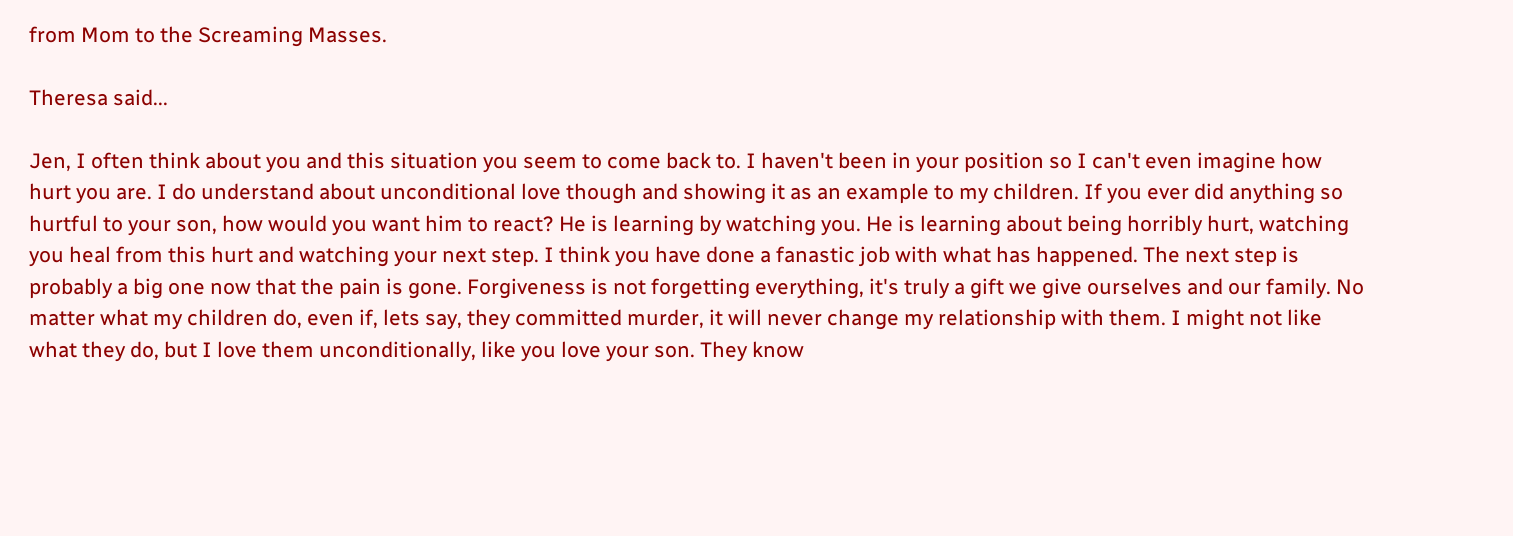from Mom to the Screaming Masses.

Theresa said...

Jen, I often think about you and this situation you seem to come back to. I haven't been in your position so I can't even imagine how hurt you are. I do understand about unconditional love though and showing it as an example to my children. If you ever did anything so hurtful to your son, how would you want him to react? He is learning by watching you. He is learning about being horribly hurt, watching you heal from this hurt and watching your next step. I think you have done a fanastic job with what has happened. The next step is probably a big one now that the pain is gone. Forgiveness is not forgetting everything, it's truly a gift we give ourselves and our family. No matter what my children do, even if, lets say, they committed murder, it will never change my relationship with them. I might not like what they do, but I love them unconditionally, like you love your son. They know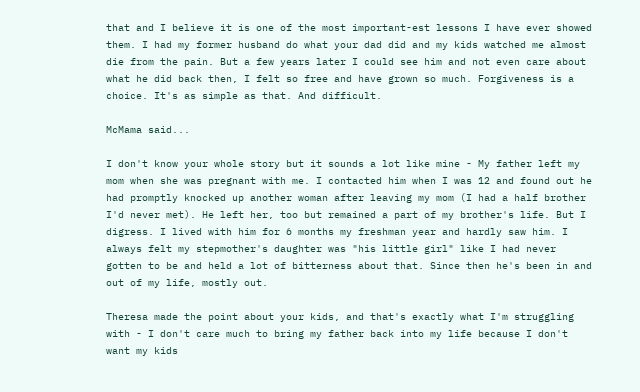that and I believe it is one of the most important-est lessons I have ever showed them. I had my former husband do what your dad did and my kids watched me almost die from the pain. But a few years later I could see him and not even care about what he did back then, I felt so free and have grown so much. Forgiveness is a choice. It's as simple as that. And difficult.

McMama said...

I don't know your whole story but it sounds a lot like mine - My father left my mom when she was pregnant with me. I contacted him when I was 12 and found out he had promptly knocked up another woman after leaving my mom (I had a half brother I'd never met). He left her, too but remained a part of my brother's life. But I digress. I lived with him for 6 months my freshman year and hardly saw him. I always felt my stepmother's daughter was "his little girl" like I had never gotten to be and held a lot of bitterness about that. Since then he's been in and out of my life, mostly out.

Theresa made the point about your kids, and that's exactly what I'm struggling with - I don't care much to bring my father back into my life because I don't want my kids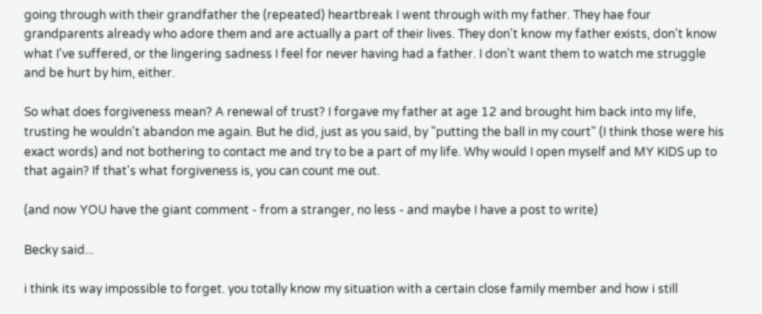going through with their grandfather the (repeated) heartbreak I went through with my father. They hae four grandparents already who adore them and are actually a part of their lives. They don't know my father exists, don't know what I've suffered, or the lingering sadness I feel for never having had a father. I don't want them to watch me struggle and be hurt by him, either.

So what does forgiveness mean? A renewal of trust? I forgave my father at age 12 and brought him back into my life, trusting he wouldn't abandon me again. But he did, just as you said, by "putting the ball in my court" (I think those were his exact words) and not bothering to contact me and try to be a part of my life. Why would I open myself and MY KIDS up to that again? If that's what forgiveness is, you can count me out.

(and now YOU have the giant comment - from a stranger, no less - and maybe I have a post to write)

Becky said...

i think its way impossible to forget. you totally know my situation with a certain close family member and how i still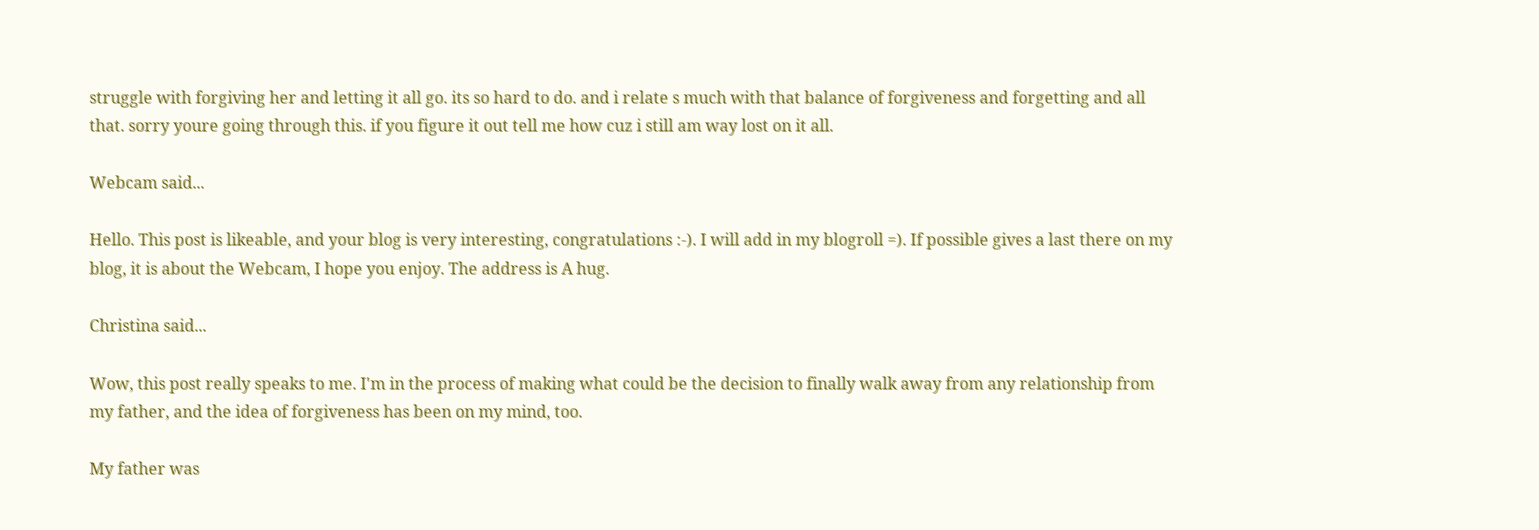struggle with forgiving her and letting it all go. its so hard to do. and i relate s much with that balance of forgiveness and forgetting and all that. sorry youre going through this. if you figure it out tell me how cuz i still am way lost on it all.

Webcam said...

Hello. This post is likeable, and your blog is very interesting, congratulations :-). I will add in my blogroll =). If possible gives a last there on my blog, it is about the Webcam, I hope you enjoy. The address is A hug.

Christina said...

Wow, this post really speaks to me. I'm in the process of making what could be the decision to finally walk away from any relationship from my father, and the idea of forgiveness has been on my mind, too.

My father was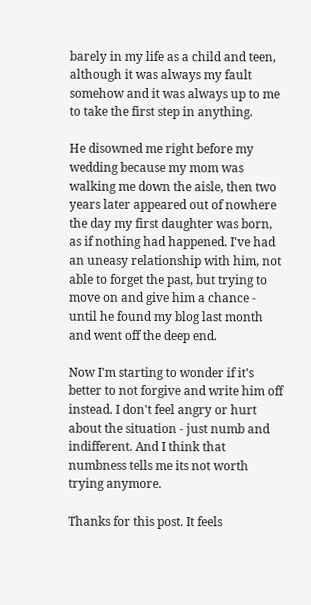barely in my life as a child and teen, although it was always my fault somehow and it was always up to me to take the first step in anything.

He disowned me right before my wedding because my mom was walking me down the aisle, then two years later appeared out of nowhere the day my first daughter was born, as if nothing had happened. I've had an uneasy relationship with him, not able to forget the past, but trying to move on and give him a chance - until he found my blog last month and went off the deep end.

Now I'm starting to wonder if it's better to not forgive and write him off instead. I don't feel angry or hurt about the situation - just numb and indifferent. And I think that numbness tells me its not worth trying anymore.

Thanks for this post. It feels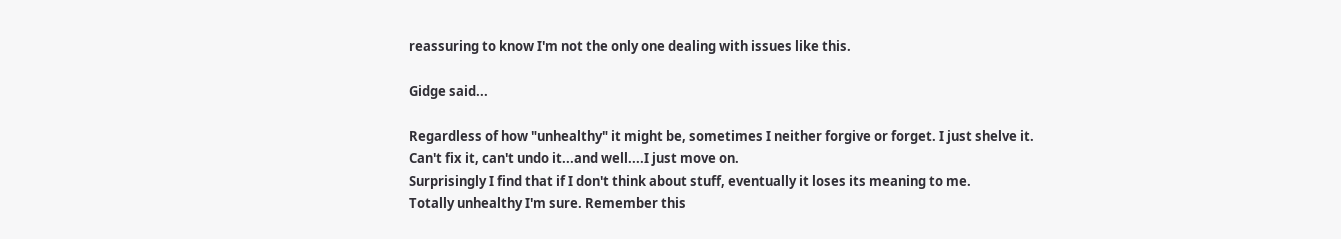reassuring to know I'm not the only one dealing with issues like this.

Gidge said...

Regardless of how "unhealthy" it might be, sometimes I neither forgive or forget. I just shelve it.
Can't fix it, can't undo it...and well....I just move on.
Surprisingly I find that if I don't think about stuff, eventually it loses its meaning to me.
Totally unhealthy I'm sure. Remember this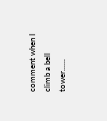comment when I climb a bell tower......